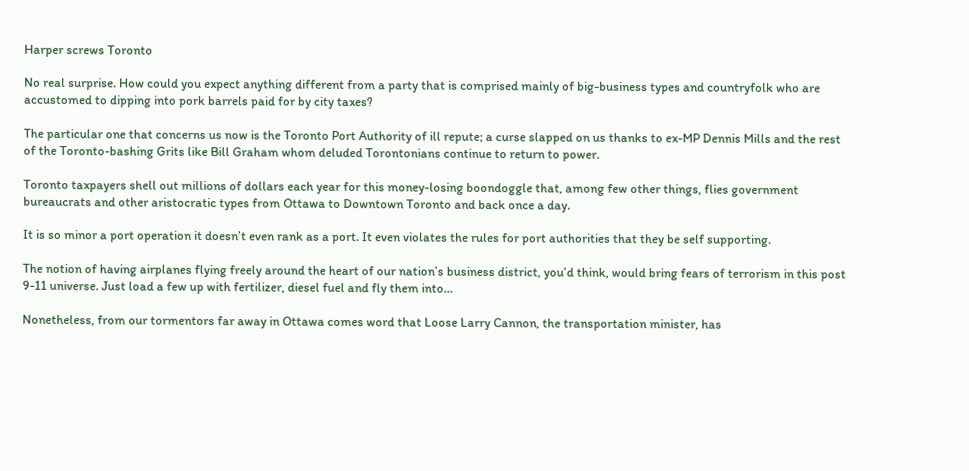Harper screws Toronto

No real surprise. How could you expect anything different from a party that is comprised mainly of big-business types and countryfolk who are accustomed to dipping into pork barrels paid for by city taxes?

The particular one that concerns us now is the Toronto Port Authority of ill repute; a curse slapped on us thanks to ex-MP Dennis Mills and the rest of the Toronto-bashing Grits like Bill Graham whom deluded Torontonians continue to return to power.

Toronto taxpayers shell out millions of dollars each year for this money-losing boondoggle that, among few other things, flies government bureaucrats and other aristocratic types from Ottawa to Downtown Toronto and back once a day.

It is so minor a port operation it doesn’t even rank as a port. It even violates the rules for port authorities that they be self supporting.

The notion of having airplanes flying freely around the heart of our nation’s business district, you’d think, would bring fears of terrorism in this post 9-11 universe. Just load a few up with fertilizer, diesel fuel and fly them into…

Nonetheless, from our tormentors far away in Ottawa comes word that Loose Larry Cannon, the transportation minister, has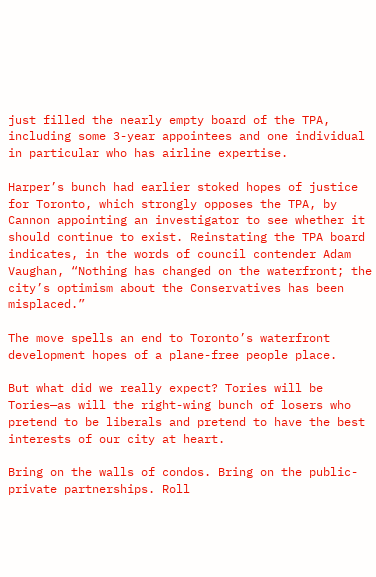just filled the nearly empty board of the TPA, including some 3-year appointees and one individual in particular who has airline expertise.

Harper’s bunch had earlier stoked hopes of justice for Toronto, which strongly opposes the TPA, by Cannon appointing an investigator to see whether it should continue to exist. Reinstating the TPA board indicates, in the words of council contender Adam Vaughan, “Nothing has changed on the waterfront; the city’s optimism about the Conservatives has been misplaced.”

The move spells an end to Toronto’s waterfront development hopes of a plane-free people place.

But what did we really expect? Tories will be Tories—as will the right-wing bunch of losers who pretend to be liberals and pretend to have the best interests of our city at heart.

Bring on the walls of condos. Bring on the public-private partnerships. Roll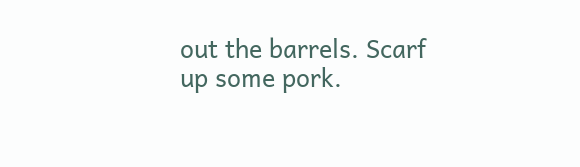out the barrels. Scarf up some pork.